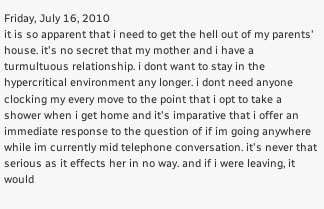Friday, July 16, 2010
it is so apparent that i need to get the hell out of my parents' house. it's no secret that my mother and i have a turmultuous relationship. i dont want to stay in the hypercritical environment any longer. i dont need anyone clocking my every move to the point that i opt to take a shower when i get home and it's imparative that i offer an immediate response to the question of if im going anywhere while im currently mid telephone conversation. it's never that serious as it effects her in no way. and if i were leaving, it would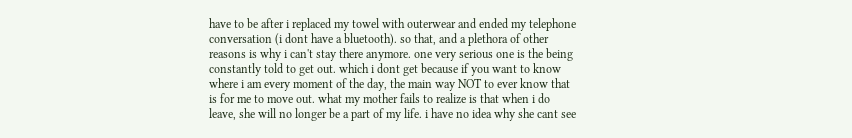have to be after i replaced my towel with outerwear and ended my telephone conversation (i dont have a bluetooth). so that, and a plethora of other reasons is why i can't stay there anymore. one very serious one is the being constantly told to get out. which i dont get because if you want to know where i am every moment of the day, the main way NOT to ever know that is for me to move out. what my mother fails to realize is that when i do leave, she will no longer be a part of my life. i have no idea why she cant see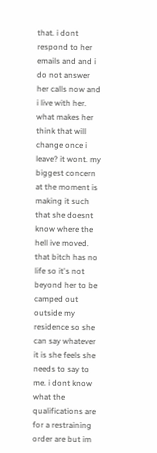that. i dont respond to her emails and and i do not answer her calls now and i live with her. what makes her think that will change once i leave? it wont. my biggest concern at the moment is making it such that she doesnt know where the hell ive moved. that bitch has no life so it's not beyond her to be camped out outside my residence so she can say whatever it is she feels she needs to say to me. i dont know what the qualifications are for a restraining order are but im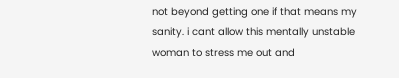not beyond getting one if that means my sanity. i cant allow this mentally unstable woman to stress me out and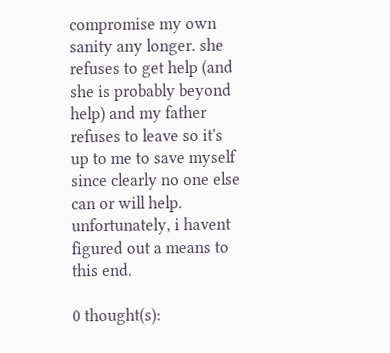compromise my own sanity any longer. she refuses to get help (and she is probably beyond help) and my father refuses to leave so it's up to me to save myself since clearly no one else can or will help. unfortunately, i havent figured out a means to this end.

0 thought(s):